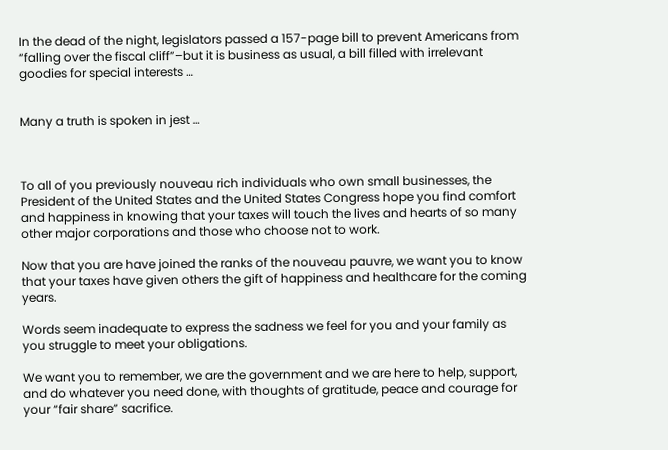In the dead of the night, legislators passed a 157-page bill to prevent Americans from “falling over the fiscal cliff”–but it is business as usual, a bill filled with irrelevant goodies for special interests …


Many a truth is spoken in jest …



To all of you previously nouveau rich individuals who own small businesses, the President of the United States and the United States Congress hope you find comfort and happiness in knowing that your taxes will touch the lives and hearts of so many other major corporations and those who choose not to work.

Now that you are have joined the ranks of the nouveau pauvre, we want you to know that your taxes have given others the gift of happiness and healthcare for the coming years.

Words seem inadequate to express the sadness we feel for you and your family as you struggle to meet your obligations.

We want you to remember, we are the government and we are here to help, support, and do whatever you need done, with thoughts of gratitude, peace and courage for your “fair share” sacrifice.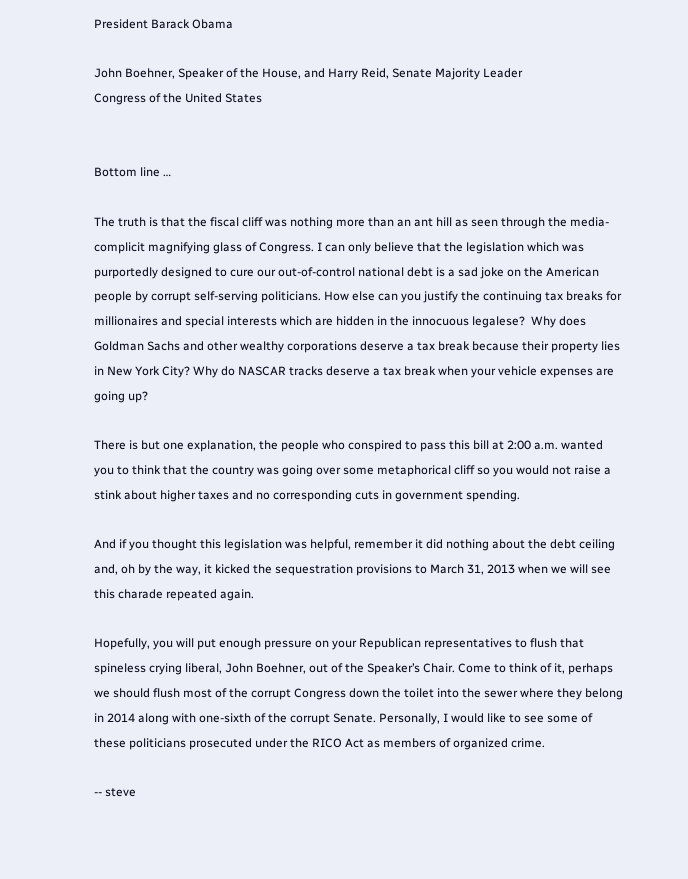President Barack Obama

John Boehner, Speaker of the House, and Harry Reid, Senate Majority Leader
Congress of the United States


Bottom line …

The truth is that the fiscal cliff was nothing more than an ant hill as seen through the media-complicit magnifying glass of Congress. I can only believe that the legislation which was purportedly designed to cure our out-of-control national debt is a sad joke on the American people by corrupt self-serving politicians. How else can you justify the continuing tax breaks for millionaires and special interests which are hidden in the innocuous legalese?  Why does Goldman Sachs and other wealthy corporations deserve a tax break because their property lies in New York City? Why do NASCAR tracks deserve a tax break when your vehicle expenses are going up?

There is but one explanation, the people who conspired to pass this bill at 2:00 a.m. wanted you to think that the country was going over some metaphorical cliff so you would not raise a stink about higher taxes and no corresponding cuts in government spending.

And if you thought this legislation was helpful, remember it did nothing about the debt ceiling and, oh by the way, it kicked the sequestration provisions to March 31, 2013 when we will see this charade repeated again.

Hopefully, you will put enough pressure on your Republican representatives to flush that spineless crying liberal, John Boehner, out of the Speaker’s Chair. Come to think of it, perhaps we should flush most of the corrupt Congress down the toilet into the sewer where they belong in 2014 along with one-sixth of the corrupt Senate. Personally, I would like to see some of these politicians prosecuted under the RICO Act as members of organized crime.

-- steve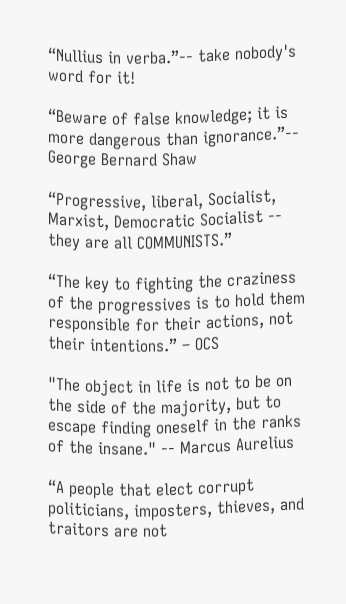“Nullius in verba.”-- take nobody's word for it!

“Beware of false knowledge; it is more dangerous than ignorance.”-- George Bernard Shaw

“Progressive, liberal, Socialist, Marxist, Democratic Socialist -- they are all COMMUNISTS.”

“The key to fighting the craziness of the progressives is to hold them responsible for their actions, not their intentions.” – OCS

"The object in life is not to be on the side of the majority, but to escape finding oneself in the ranks of the insane." -- Marcus Aurelius

“A people that elect corrupt politicians, imposters, thieves, and traitors are not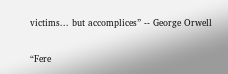victims... but accomplices” -- George Orwell

“Fere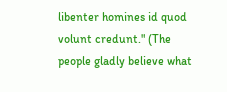libenter homines id quod volunt credunt." (The people gladly believe what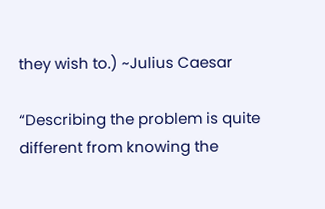they wish to.) ~Julius Caesar

“Describing the problem is quite different from knowing the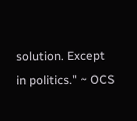solution. Except in politics." ~ OCS